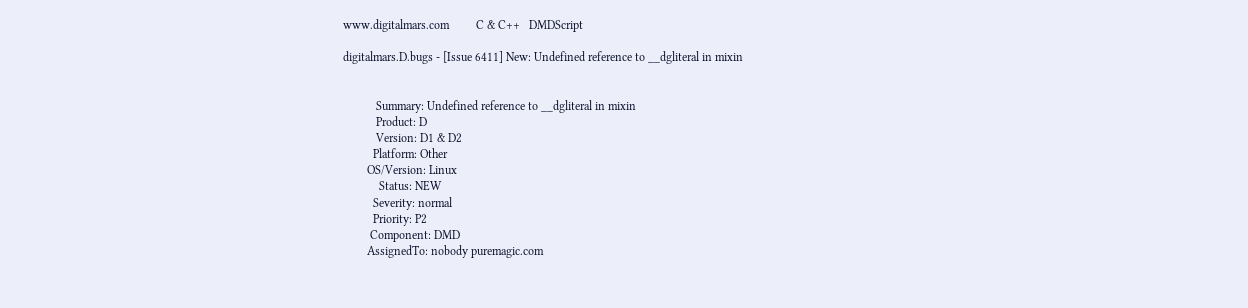www.digitalmars.com         C & C++   DMDScript

digitalmars.D.bugs - [Issue 6411] New: Undefined reference to __dgliteral in mixin


           Summary: Undefined reference to __dgliteral in mixin
           Product: D
           Version: D1 & D2
          Platform: Other
        OS/Version: Linux
            Status: NEW
          Severity: normal
          Priority: P2
         Component: DMD
        AssignedTo: nobody puremagic.com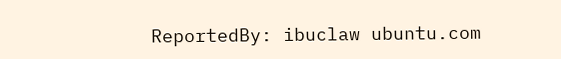ReportedBy: ibuclaw ubuntu.com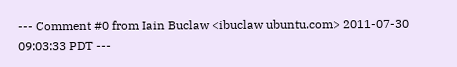--- Comment #0 from Iain Buclaw <ibuclaw ubuntu.com> 2011-07-30 09:03:33 PDT ---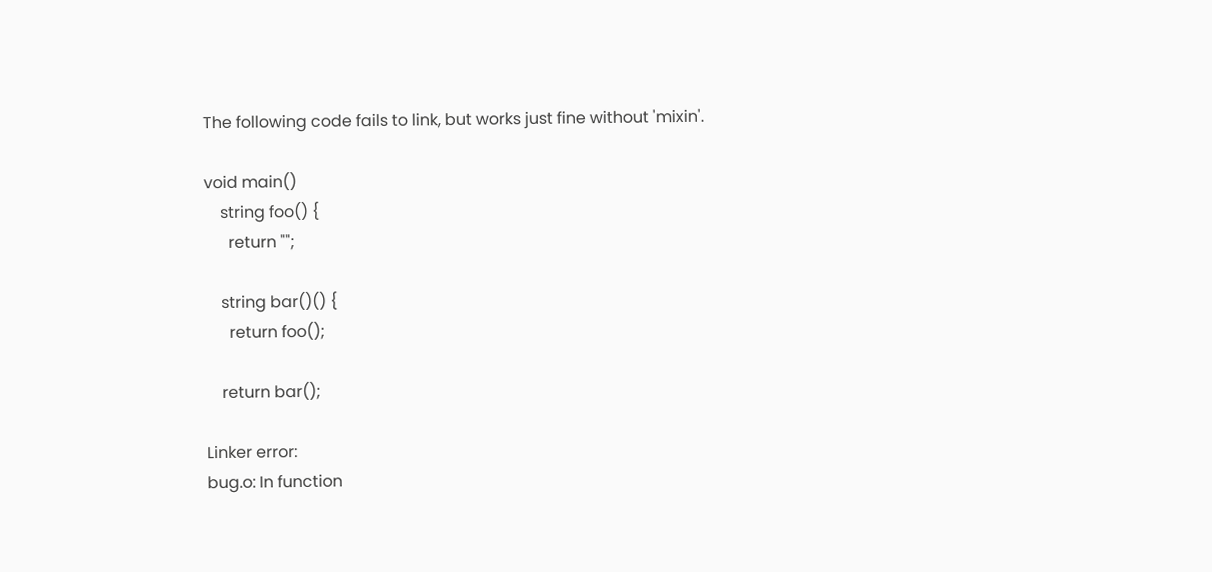The following code fails to link, but works just fine without 'mixin'.

void main()
    string foo() {
      return "";

    string bar()() {
      return foo();

    return bar();

Linker error:
bug.o: In function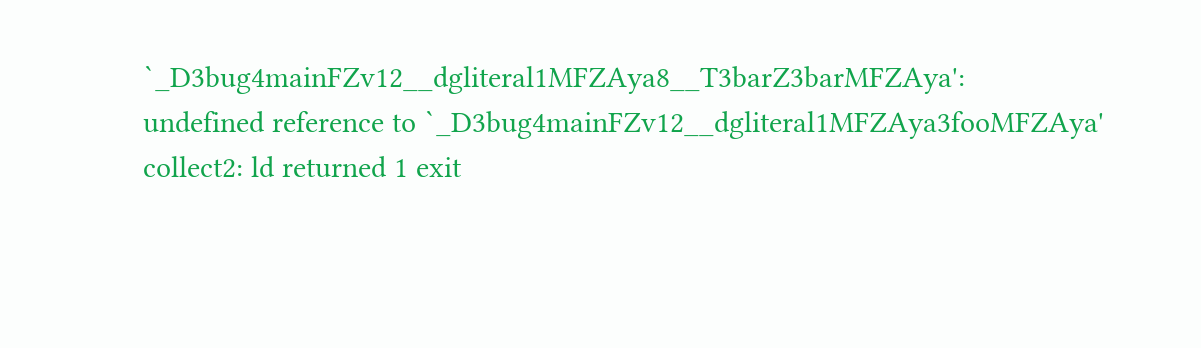`_D3bug4mainFZv12__dgliteral1MFZAya8__T3barZ3barMFZAya':
undefined reference to `_D3bug4mainFZv12__dgliteral1MFZAya3fooMFZAya'
collect2: ld returned 1 exit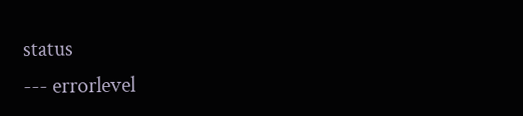status
--- errorlevel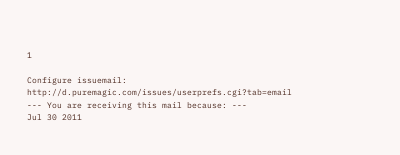1

Configure issuemail: http://d.puremagic.com/issues/userprefs.cgi?tab=email
--- You are receiving this mail because: ---
Jul 30 2011